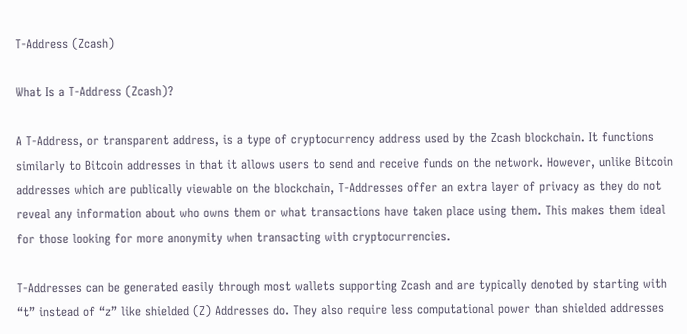T-Address (Zcash)

What Is a T-Address (Zcash)?

A T-Address, or transparent address, is a type of cryptocurrency address used by the Zcash blockchain. It functions similarly to Bitcoin addresses in that it allows users to send and receive funds on the network. However, unlike Bitcoin addresses which are publically viewable on the blockchain, T-Addresses offer an extra layer of privacy as they do not reveal any information about who owns them or what transactions have taken place using them. This makes them ideal for those looking for more anonymity when transacting with cryptocurrencies.

T-Addresses can be generated easily through most wallets supporting Zcash and are typically denoted by starting with “t” instead of “z” like shielded (Z) Addresses do. They also require less computational power than shielded addresses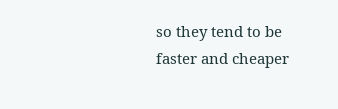so they tend to be faster and cheaper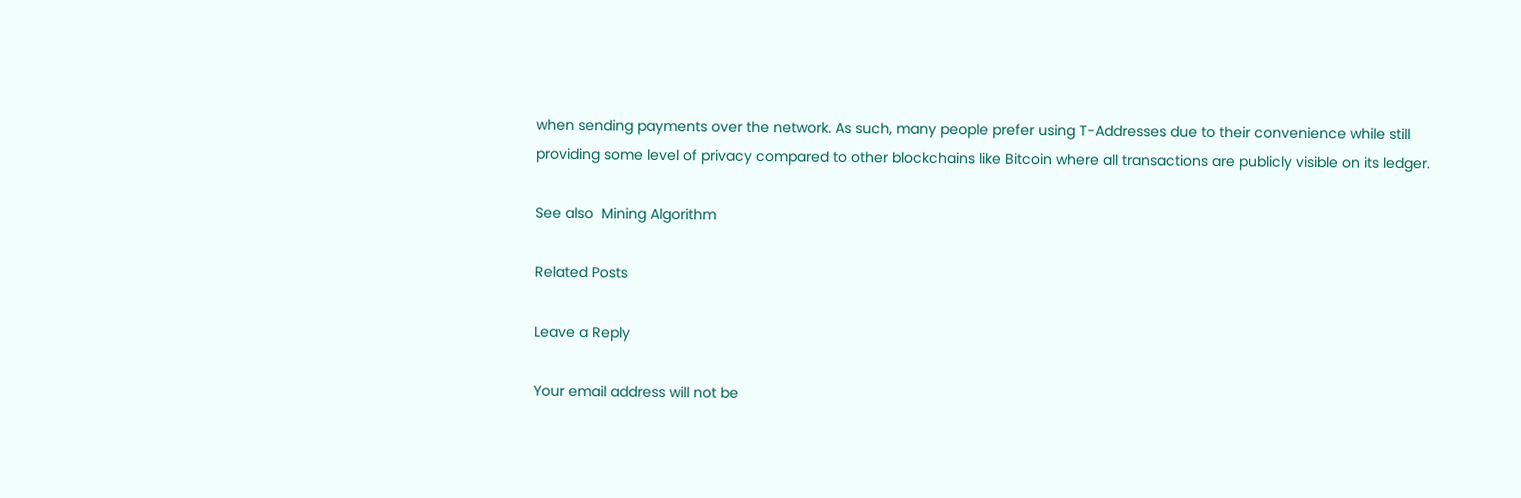when sending payments over the network. As such, many people prefer using T-Addresses due to their convenience while still providing some level of privacy compared to other blockchains like Bitcoin where all transactions are publicly visible on its ledger.

See also  Mining Algorithm

Related Posts

Leave a Reply

Your email address will not be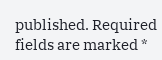published. Required fields are marked *